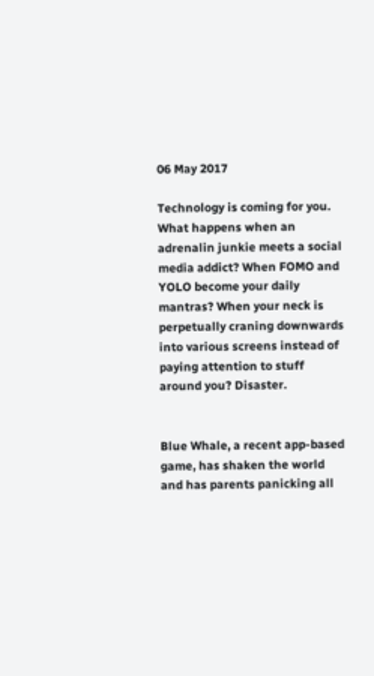06 May 2017

Technology is coming for you.
What happens when an adrenalin junkie meets a social media addict? When FOMO and YOLO become your daily mantras? When your neck is perpetually craning downwards into various screens instead of paying attention to stuff around you? Disaster.


Blue Whale, a recent app-based game, has shaken the world and has parents panicking all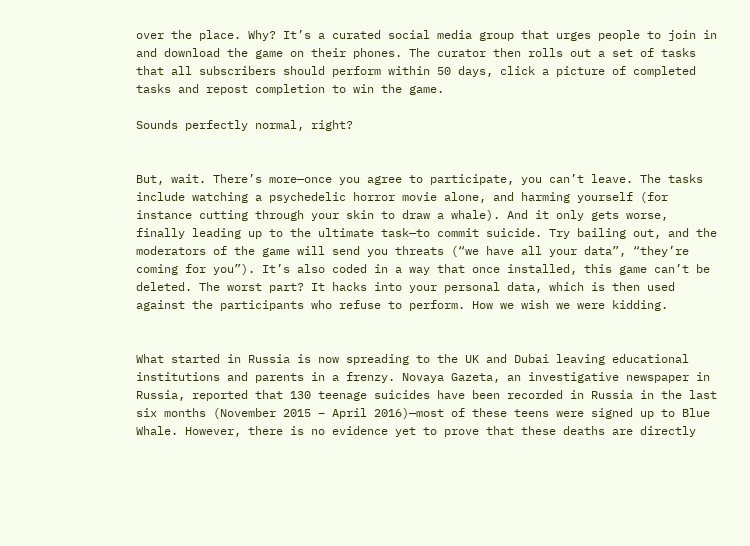over the place. Why? It’s a curated social media group that urges people to join in and download the game on their phones. The curator then rolls out a set of tasks that all subscribers should perform within 50 days, click a picture of completed tasks and repost completion to win the game.

Sounds perfectly normal, right?


But, wait. There’s more—once you agree to participate, you can’t leave. The tasks include watching a psychedelic horror movie alone, and harming yourself (for instance cutting through your skin to draw a whale). And it only gets worse, finally leading up to the ultimate task—to commit suicide. Try bailing out, and the moderators of the game will send you threats (“we have all your data”, “they’re coming for you”). It’s also coded in a way that once installed, this game can’t be deleted. The worst part? It hacks into your personal data, which is then used against the participants who refuse to perform. How we wish we were kidding.


What started in Russia is now spreading to the UK and Dubai leaving educational institutions and parents in a frenzy. Novaya Gazeta, an investigative newspaper in Russia, reported that 130 teenage suicides have been recorded in Russia in the last six months (November 2015 – April 2016)—most of these teens were signed up to Blue Whale. However, there is no evidence yet to prove that these deaths are directly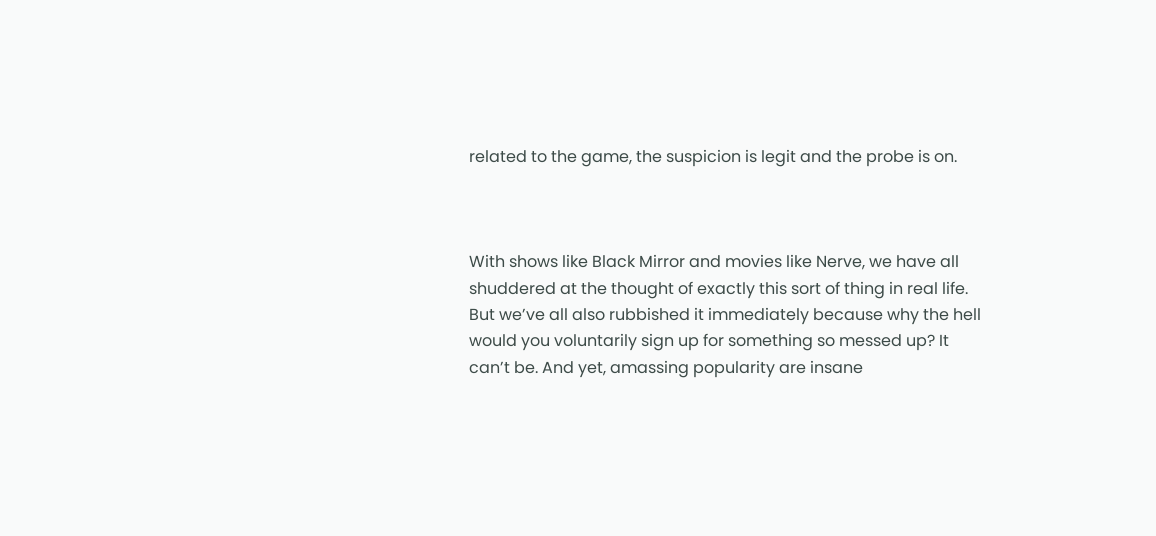related to the game, the suspicion is legit and the probe is on.



With shows like Black Mirror and movies like Nerve, we have all shuddered at the thought of exactly this sort of thing in real life. But we’ve all also rubbished it immediately because why the hell would you voluntarily sign up for something so messed up? It can’t be. And yet, amassing popularity are insane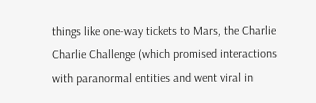things like one-way tickets to Mars, the Charlie Charlie Challenge (which promised interactions with paranormal entities and went viral in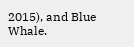2015), and Blue Whale.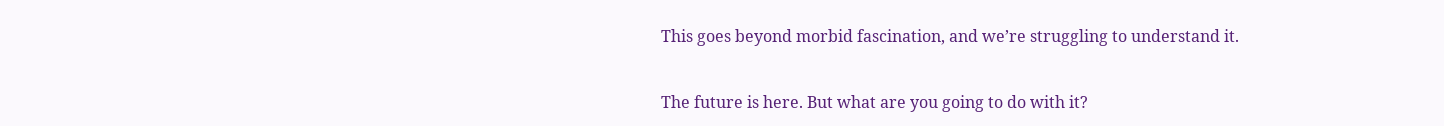This goes beyond morbid fascination, and we’re struggling to understand it.


The future is here. But what are you going to do with it?